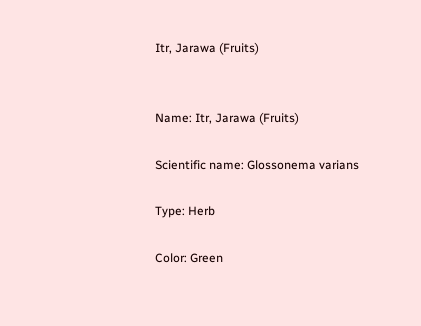Itr, Jarawa (Fruits)


Name: Itr, Jarawa (Fruits)

Scientific name: Glossonema varians

Type: Herb

Color: Green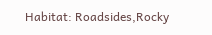Habitat: Roadsides,Rocky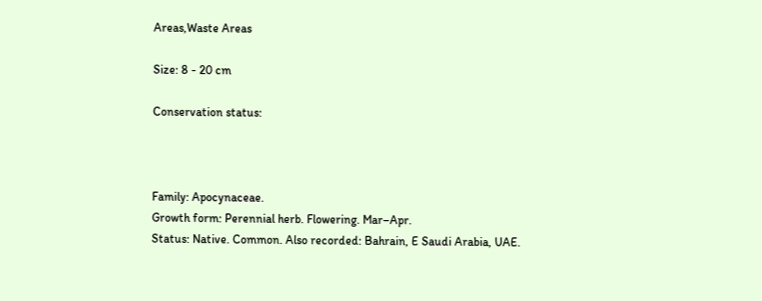Areas,Waste Areas

Size: 8 - 20 cm

Conservation status:



Family: Apocynaceae.
Growth form: Perennial herb. Flowering. Mar–Apr.
Status: Native. Common. Also recorded: Bahrain, E Saudi Arabia, UAE.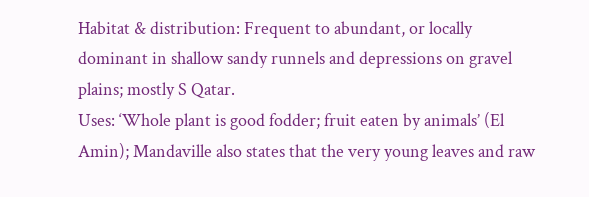Habitat & distribution: Frequent to abundant, or locally dominant in shallow sandy runnels and depressions on gravel plains; mostly S Qatar.
Uses: ‘Whole plant is good fodder; fruit eaten by animals’ (El Amin); Mandaville also states that the very young leaves and raw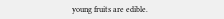young fruits are edible.